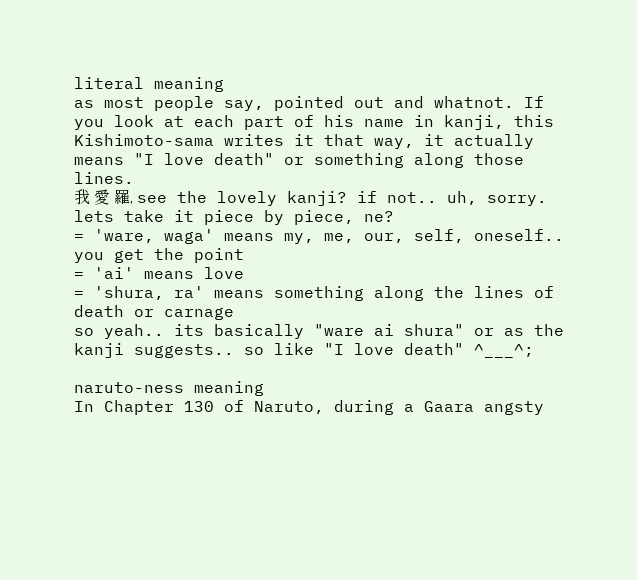literal meaning
as most people say, pointed out and whatnot. If you look at each part of his name in kanji, this Kishimoto-sama writes it that way, it actually means "I love death" or something along those lines.
我 愛 羅, see the lovely kanji? if not.. uh, sorry. lets take it piece by piece, ne?
= 'ware, waga' means my, me, our, self, oneself.. you get the point
= 'ai' means love
= 'shura, ra' means something along the lines of death or carnage
so yeah.. its basically "ware ai shura" or as the kanji suggests.. so like "I love death" ^___^;

naruto-ness meaning
In Chapter 130 of Naruto, during a Gaara angsty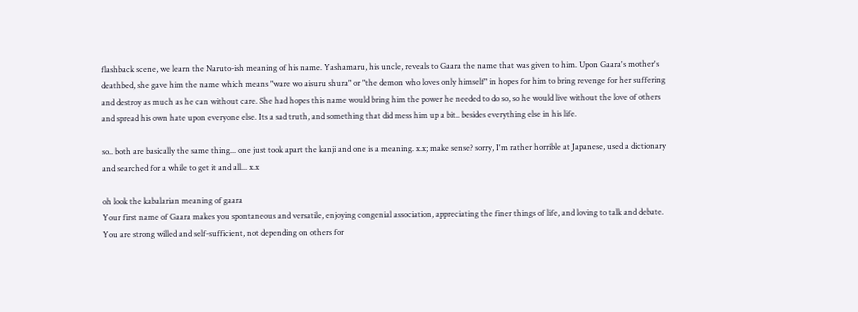flashback scene, we learn the Naruto-ish meaning of his name. Yashamaru, his uncle, reveals to Gaara the name that was given to him. Upon Gaara's mother's deathbed, she gave him the name which means "ware wo aisuru shura" or "the demon who loves only himself" in hopes for him to bring revenge for her suffering and destroy as much as he can without care. She had hopes this name would bring him the power he needed to do so, so he would live without the love of others and spread his own hate upon everyone else. Its a sad truth, and something that did mess him up a bit.. besides everything else in his life.

so.. both are basically the same thing... one just took apart the kanji and one is a meaning. x.x; make sense? sorry, I'm rather horrible at Japanese, used a dictionary and searched for a while to get it and all... x.x

oh look the kabalarian meaning of gaara
Your first name of Gaara makes you spontaneous and versatile, enjoying congenial association, appreciating the finer things of life, and loving to talk and debate. You are strong willed and self-sufficient, not depending on others for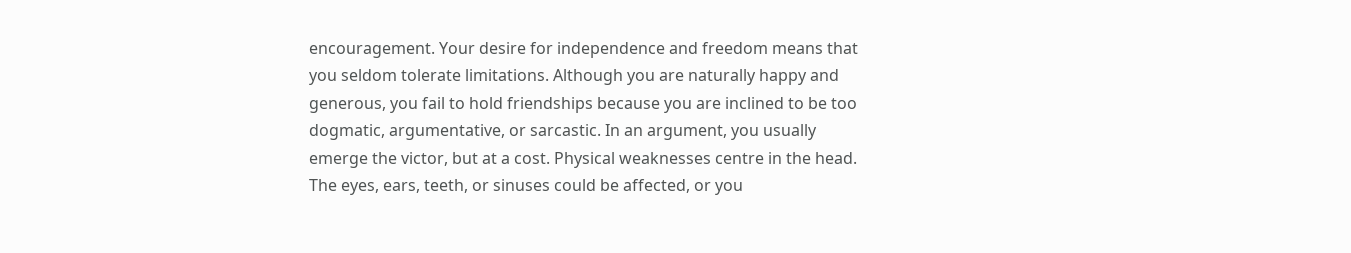encouragement. Your desire for independence and freedom means that you seldom tolerate limitations. Although you are naturally happy and generous, you fail to hold friendships because you are inclined to be too dogmatic, argumentative, or sarcastic. In an argument, you usually emerge the victor, but at a cost. Physical weaknesses centre in the head. The eyes, ears, teeth, or sinuses could be affected, or you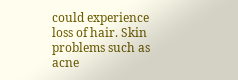could experience loss of hair. Skin problems such as acne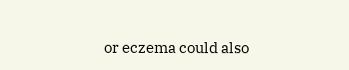or eczema could also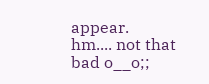appear.
hm.... not that bad o__o;;